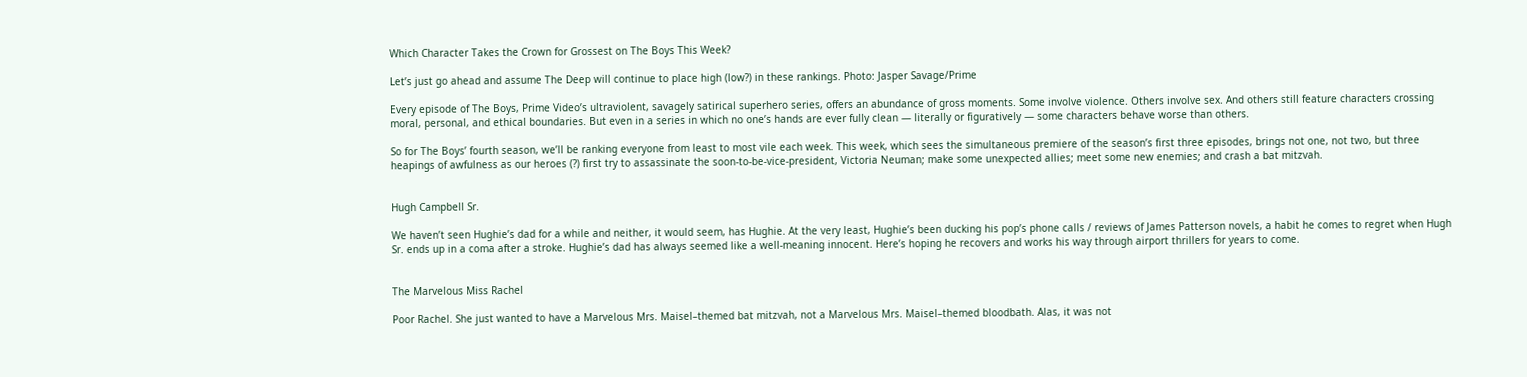Which Character Takes the Crown for Grossest on The Boys This Week?

Let’s just go ahead and assume The Deep will continue to place high (low?) in these rankings. Photo: Jasper Savage/Prime

Every episode of The Boys, Prime Video’s ultraviolent, savagely satirical superhero series, offers an abundance of gross moments. Some involve violence. Others involve sex. And others still feature characters crossing moral, personal, and ethical boundaries. But even in a series in which no one’s hands are ever fully clean — literally or figuratively — some characters behave worse than others.

So for The Boys’ fourth season, we’ll be ranking everyone from least to most vile each week. This week, which sees the simultaneous premiere of the season’s first three episodes, brings not one, not two, but three heapings of awfulness as our heroes (?) first try to assassinate the soon-to-be-vice-president, Victoria Neuman; make some unexpected allies; meet some new enemies; and crash a bat mitzvah.


Hugh Campbell Sr.

We haven’t seen Hughie’s dad for a while and neither, it would seem, has Hughie. At the very least, Hughie’s been ducking his pop’s phone calls / reviews of James Patterson novels, a habit he comes to regret when Hugh Sr. ends up in a coma after a stroke. Hughie’s dad has always seemed like a well-meaning innocent. Here’s hoping he recovers and works his way through airport thrillers for years to come.


The Marvelous Miss Rachel

Poor Rachel. She just wanted to have a Marvelous Mrs. Maisel–themed bat mitzvah, not a Marvelous Mrs. Maisel–themed bloodbath. Alas, it was not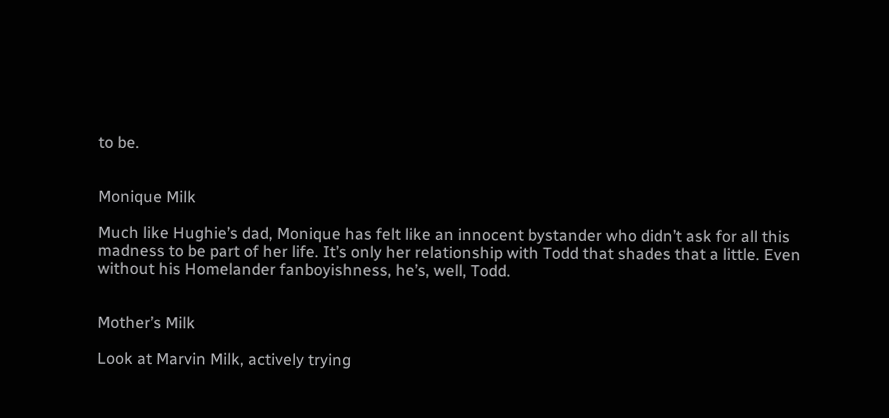to be.


Monique Milk

Much like Hughie’s dad, Monique has felt like an innocent bystander who didn’t ask for all this madness to be part of her life. It’s only her relationship with Todd that shades that a little. Even without his Homelander fanboyishness, he’s, well, Todd.


Mother’s Milk

Look at Marvin Milk, actively trying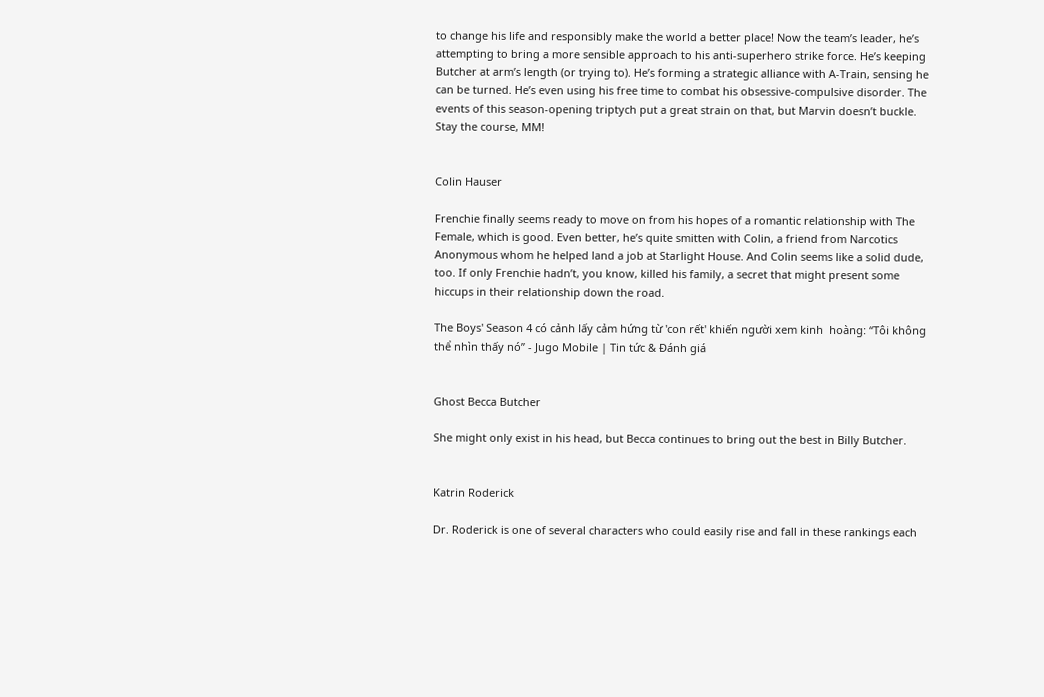to change his life and responsibly make the world a better place! Now the team’s leader, he’s attempting to bring a more sensible approach to his anti-superhero strike force. He’s keeping Butcher at arm’s length (or trying to). He’s forming a strategic alliance with A-Train, sensing he can be turned. He’s even using his free time to combat his obsessive-compulsive disorder. The events of this season-opening triptych put a great strain on that, but Marvin doesn’t buckle. Stay the course, MM!


Colin Hauser

Frenchie finally seems ready to move on from his hopes of a romantic relationship with The Female, which is good. Even better, he’s quite smitten with Colin, a friend from Narcotics Anonymous whom he helped land a job at Starlight House. And Colin seems like a solid dude, too. If only Frenchie hadn’t, you know, killed his family, a secret that might present some hiccups in their relationship down the road.

The Boys' Season 4 có cảnh lấy cảm hứng từ 'con rết' khiến người xem kinh  hoàng: “Tôi không thể nhìn thấy nó” - Jugo Mobile | Tin tức & Đánh giá


Ghost Becca Butcher

She might only exist in his head, but Becca continues to bring out the best in Billy Butcher.


Katrin Roderick

Dr. Roderick is one of several characters who could easily rise and fall in these rankings each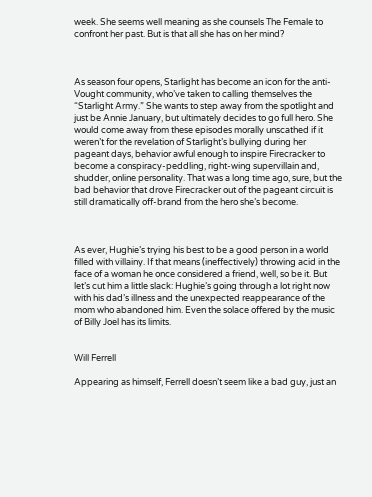week. She seems well meaning as she counsels The Female to confront her past. But is that all she has on her mind?



As season four opens, Starlight has become an icon for the anti-Vought community, who’ve taken to calling themselves the “Starlight Army.” She wants to step away from the spotlight and just be Annie January, but ultimately decides to go full hero. She would come away from these episodes morally unscathed if it weren’t for the revelation of Starlight’s bullying during her pageant days, behavior awful enough to inspire Firecracker to become a conspiracy-peddling, right-wing supervillain and, shudder, online personality. That was a long time ago, sure, but the bad behavior that drove Firecracker out of the pageant circuit is still dramatically off-brand from the hero she’s become.



As ever, Hughie’s trying his best to be a good person in a world filled with villainy. If that means (ineffectively) throwing acid in the face of a woman he once considered a friend, well, so be it. But let’s cut him a little slack: Hughie’s going through a lot right now with his dad’s illness and the unexpected reappearance of the mom who abandoned him. Even the solace offered by the music of Billy Joel has its limits.


Will Ferrell

Appearing as himself, Ferrell doesn’t seem like a bad guy, just an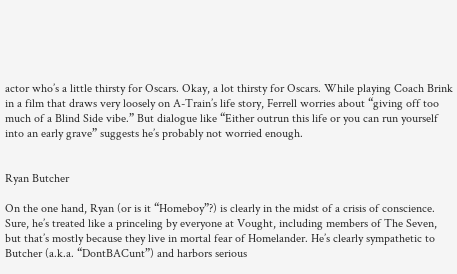actor who’s a little thirsty for Oscars. Okay, a lot thirsty for Oscars. While playing Coach Brink in a film that draws very loosely on A-Train’s life story, Ferrell worries about “giving off too much of a Blind Side vibe.” But dialogue like “Either outrun this life or you can run yourself into an early grave” suggests he’s probably not worried enough.


Ryan Butcher

On the one hand, Ryan (or is it “Homeboy”?) is clearly in the midst of a crisis of conscience. Sure, he’s treated like a princeling by everyone at Vought, including members of The Seven, but that’s mostly because they live in mortal fear of Homelander. He’s clearly sympathetic to Butcher (a.k.a. “DontBACunt”) and harbors serious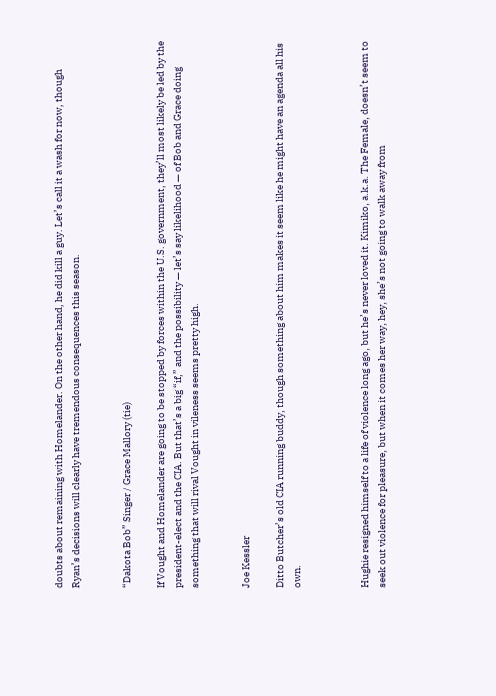doubts about remaining with Homelander. On the other hand, he did kill a guy. Let’s call it a wash for now, though Ryan’s decisions will clearly have tremendous consequences this season.


“Dakota Bob” Singer / Grace Mallory (tie)

If Vought and Homelander are going to be stopped by forces within the U.S. government, they’ll most likely be led by the president-elect and the CIA. But that’s a big “if,” and the possibility — let’s say likelihood — of Bob and Grace doing something that will rival Vought in vileness seems pretty high.


Joe Kessler

Ditto Butcher’s old CIA running buddy, though something about him makes it seem like he might have an agenda all his own.



Hughie resigned himself to a life of violence long ago, but he’s never loved it. Kimiko, a.k.a. The Female, doesn’t seem to seek out violence for pleasure, but when it comes her way, hey, she’s not going to walk away from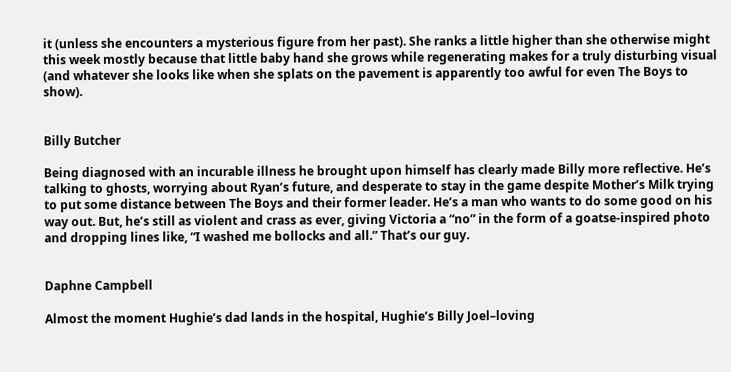it (unless she encounters a mysterious figure from her past). She ranks a little higher than she otherwise might this week mostly because that little baby hand she grows while regenerating makes for a truly disturbing visual (and whatever she looks like when she splats on the pavement is apparently too awful for even The Boys to show).


Billy Butcher

Being diagnosed with an incurable illness he brought upon himself has clearly made Billy more reflective. He’s talking to ghosts, worrying about Ryan’s future, and desperate to stay in the game despite Mother’s Milk trying to put some distance between The Boys and their former leader. He’s a man who wants to do some good on his way out. But, he’s still as violent and crass as ever, giving Victoria a “no” in the form of a goatse-inspired photo and dropping lines like, “I washed me bollocks and all.” That’s our guy.


Daphne Campbell

Almost the moment Hughie’s dad lands in the hospital, Hughie’s Billy Joel–loving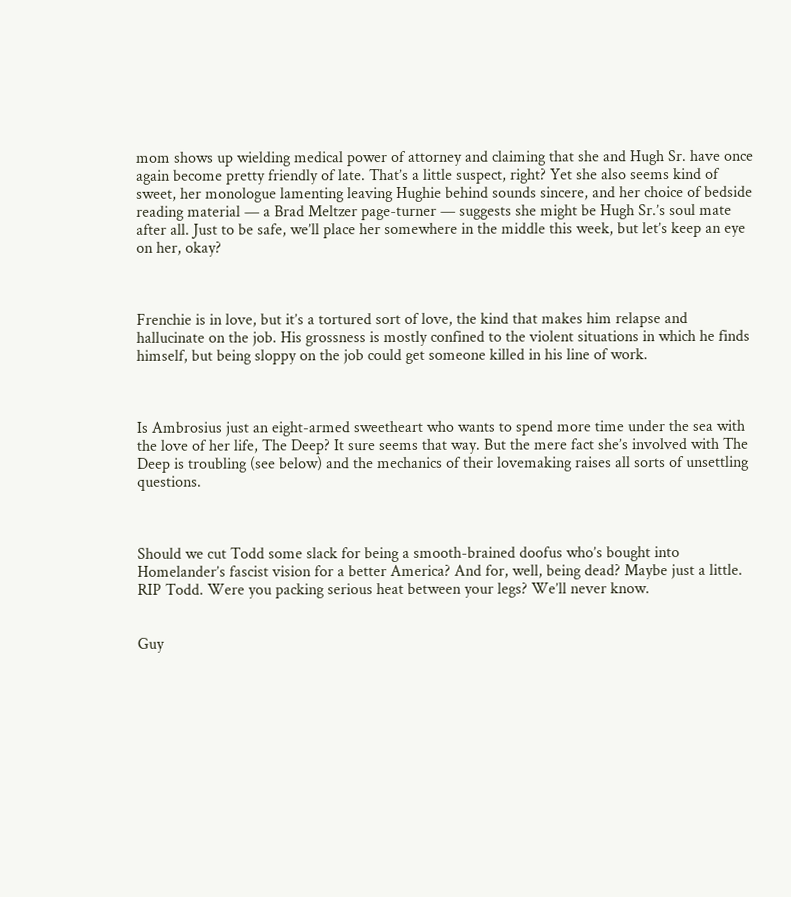mom shows up wielding medical power of attorney and claiming that she and Hugh Sr. have once again become pretty friendly of late. That’s a little suspect, right? Yet she also seems kind of sweet, her monologue lamenting leaving Hughie behind sounds sincere, and her choice of bedside reading material — a Brad Meltzer page-turner — suggests she might be Hugh Sr.’s soul mate after all. Just to be safe, we’ll place her somewhere in the middle this week, but let’s keep an eye on her, okay?



Frenchie is in love, but it’s a tortured sort of love, the kind that makes him relapse and hallucinate on the job. His grossness is mostly confined to the violent situations in which he finds himself, but being sloppy on the job could get someone killed in his line of work.



Is Ambrosius just an eight-armed sweetheart who wants to spend more time under the sea with the love of her life, The Deep? It sure seems that way. But the mere fact she’s involved with The Deep is troubling (see below) and the mechanics of their lovemaking raises all sorts of unsettling questions.



Should we cut Todd some slack for being a smooth-brained doofus who’s bought into Homelander’s fascist vision for a better America? And for, well, being dead? Maybe just a little. RIP Todd. Were you packing serious heat between your legs? We’ll never know.


Guy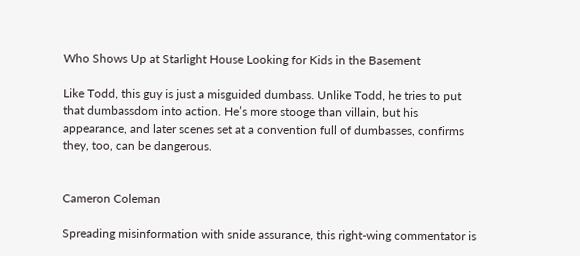Who Shows Up at Starlight House Looking for Kids in the Basement

Like Todd, this guy is just a misguided dumbass. Unlike Todd, he tries to put that dumbassdom into action. He’s more stooge than villain, but his appearance, and later scenes set at a convention full of dumbasses, confirms they, too, can be dangerous.


Cameron Coleman

Spreading misinformation with snide assurance, this right-wing commentator is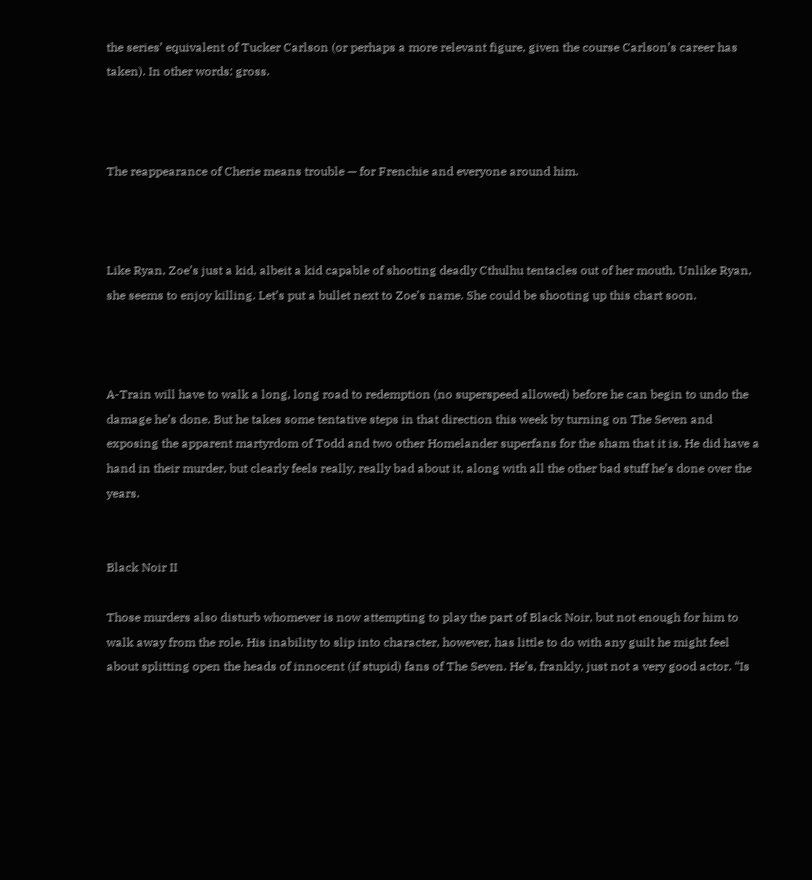the series’ equivalent of Tucker Carlson (or perhaps a more relevant figure, given the course Carlson’s career has taken). In other words: gross.



The reappearance of Cherie means trouble — for Frenchie and everyone around him.



Like Ryan, Zoe’s just a kid, albeit a kid capable of shooting deadly Cthulhu tentacles out of her mouth. Unlike Ryan, she seems to enjoy killing. Let’s put a bullet next to Zoe’s name. She could be shooting up this chart soon.



A-Train will have to walk a long, long road to redemption (no superspeed allowed) before he can begin to undo the damage he’s done. But he takes some tentative steps in that direction this week by turning on The Seven and exposing the apparent martyrdom of Todd and two other Homelander superfans for the sham that it is. He did have a hand in their murder, but clearly feels really, really bad about it, along with all the other bad stuff he’s done over the years.


Black Noir II

Those murders also disturb whomever is now attempting to play the part of Black Noir, but not enough for him to walk away from the role. His inability to slip into character, however, has little to do with any guilt he might feel about splitting open the heads of innocent (if stupid) fans of The Seven. He’s, frankly, just not a very good actor. “Is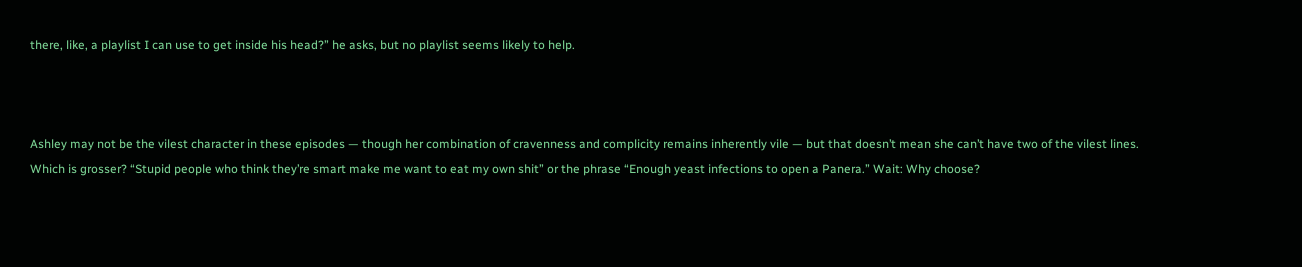there, like, a playlist I can use to get inside his head?” he asks, but no playlist seems likely to help.



Ashley may not be the vilest character in these episodes — though her combination of cravenness and complicity remains inherently vile — but that doesn’t mean she can’t have two of the vilest lines. Which is grosser? “Stupid people who think they’re smart make me want to eat my own shit” or the phrase “Enough yeast infections to open a Panera.” Wait: Why choose?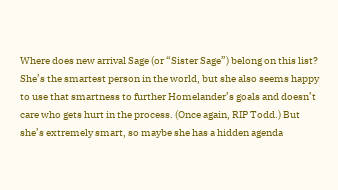Where does new arrival Sage (or “Sister Sage”) belong on this list? She’s the smartest person in the world, but she also seems happy to use that smartness to further Homelander’s goals and doesn’t care who gets hurt in the process. (Once again, RIP Todd.) But she’s extremely smart, so maybe she has a hidden agenda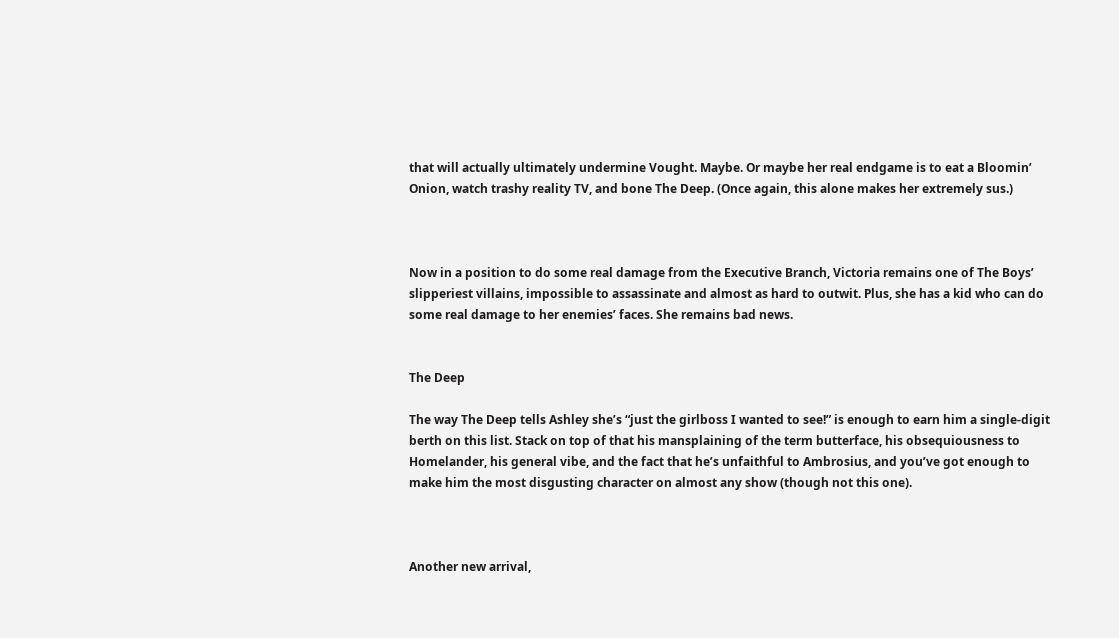that will actually ultimately undermine Vought. Maybe. Or maybe her real endgame is to eat a Bloomin’ Onion, watch trashy reality TV, and bone The Deep. (Once again, this alone makes her extremely sus.)



Now in a position to do some real damage from the Executive Branch, Victoria remains one of The Boys’ slipperiest villains, impossible to assassinate and almost as hard to outwit. Plus, she has a kid who can do some real damage to her enemies’ faces. She remains bad news.


The Deep

The way The Deep tells Ashley she’s “just the girlboss I wanted to see!” is enough to earn him a single-digit berth on this list. Stack on top of that his mansplaining of the term butterface, his obsequiousness to Homelander, his general vibe, and the fact that he’s unfaithful to Ambrosius, and you’ve got enough to make him the most disgusting character on almost any show (though not this one).



Another new arrival,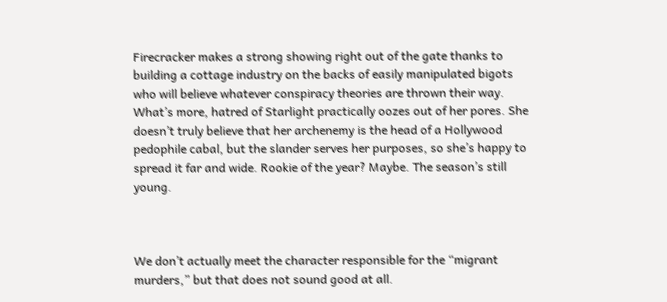Firecracker makes a strong showing right out of the gate thanks to building a cottage industry on the backs of easily manipulated bigots who will believe whatever conspiracy theories are thrown their way. What’s more, hatred of Starlight practically oozes out of her pores. She doesn’t truly believe that her archenemy is the head of a Hollywood pedophile cabal, but the slander serves her purposes, so she’s happy to spread it far and wide. Rookie of the year? Maybe. The season’s still young.



We don’t actually meet the character responsible for the “migrant murders,” but that does not sound good at all.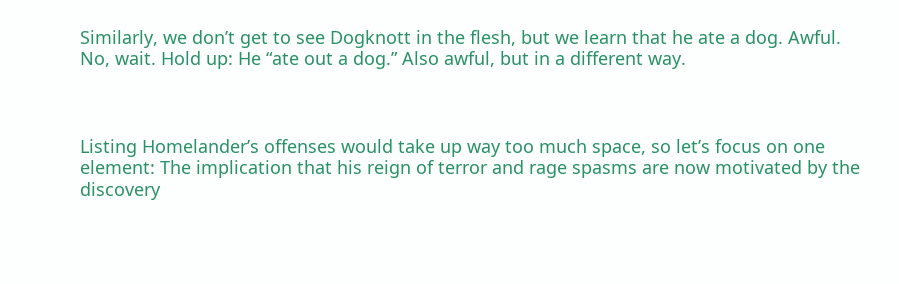Similarly, we don’t get to see Dogknott in the flesh, but we learn that he ate a dog. Awful. No, wait. Hold up: He “ate out a dog.” Also awful, but in a different way.



Listing Homelander’s offenses would take up way too much space, so let’s focus on one element: The implication that his reign of terror and rage spasms are now motivated by the discovery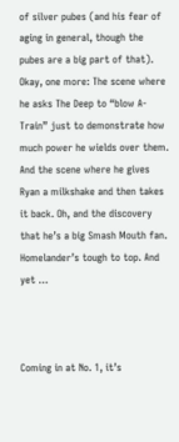of silver pubes (and his fear of aging in general, though the pubes are a big part of that). Okay, one more: The scene where he asks The Deep to “blow A-Train” just to demonstrate how much power he wields over them. And the scene where he gives Ryan a milkshake and then takes it back. Oh, and the discovery that he’s a big Smash Mouth fan. Homelander’s tough to top. And yet …



Coming in at No. 1, it’s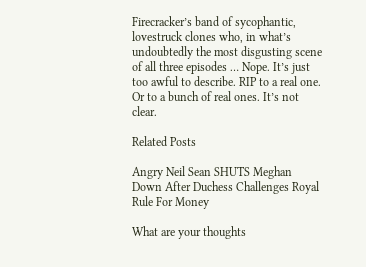Firecracker’s band of sycophantic, lovestruck clones who, in what’s undoubtedly the most disgusting scene of all three episodes … Nope. It’s just too awful to describe. RIP to a real one. Or to a bunch of real ones. It’s not clear.

Related Posts

Angry Neil Sean SHUTS Meghan Down After Duchess Challenges Royal Rule For Money

What are your thoughts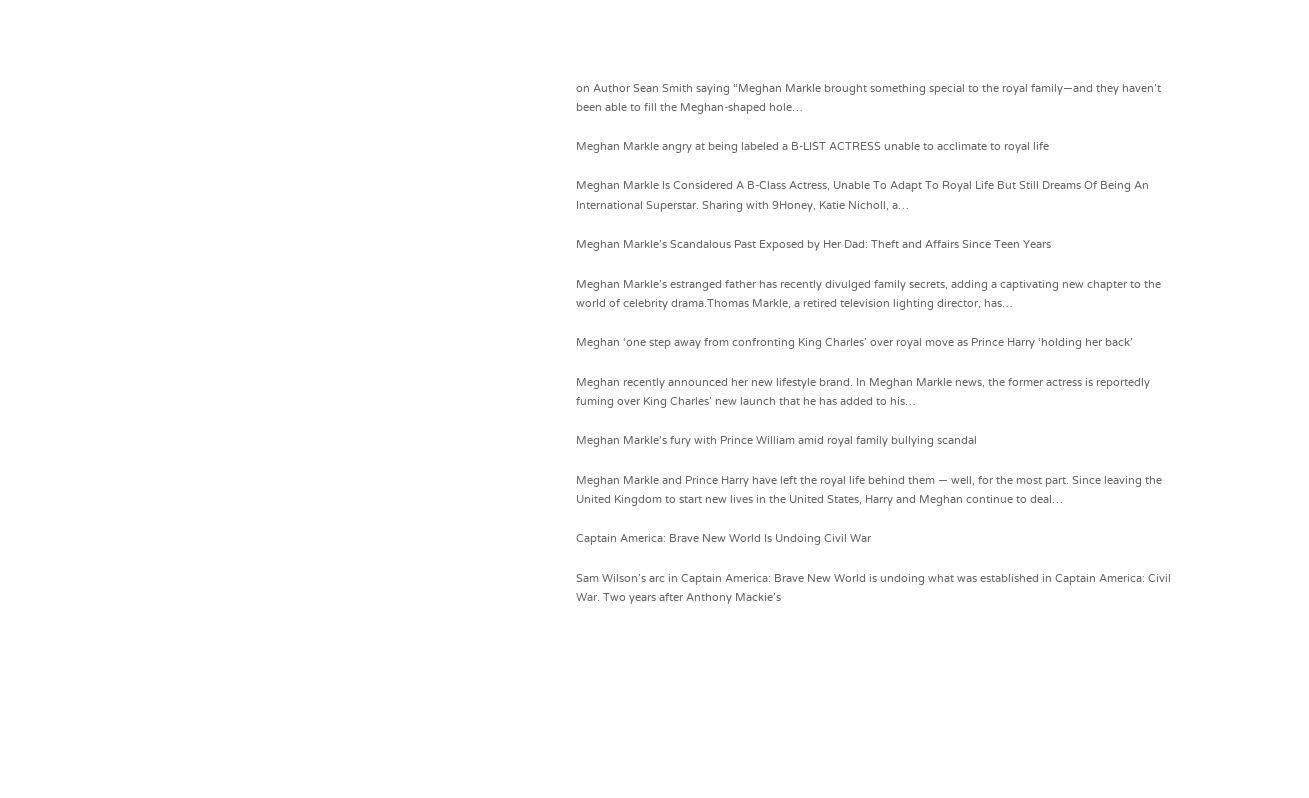on Author Sean Smith saying “Meghan Markle brought something special to the royal family—and they haven’t been able to fill the Meghan-shaped hole…

Meghan Markle angry at being labeled a B-LIST ACTRESS unable to acclimate to royal life

Meghan Markle Is Considered A B-Class Actress, Unable To Adapt To Royal Life But Still Dreams Of Being An International Superstar. Sharing with 9Honey, Katie Nicholl, a…

Meghan Markle’s Scandalous Past Exposed by Her Dad: Theft and Affairs Since Teen Years

Meghan Markle’s estranged father has recently divulged family secrets, adding a captivating new chapter to the world of celebrity drama.Thomas Markle, a retired television lighting director, has…

Meghan ‘one step away from confronting King Charles’ over royal move as Prince Harry ‘holding her back’

Meghan recently announced her new lifestyle brand. In Meghan Markle news, the former actress is reportedly fuming over King Charles’ new launch that he has added to his…

Meghan Markle’s fury with Prince William amid royal family bullying scandal

Meghan Markle and Prince Harry have left the royal life behind them — well, for the most part. Since leaving the United Kingdom to start new lives in the United States, Harry and Meghan continue to deal…

Captain America: Brave New World Is Undoing Civil War

Sam Wilson’s arc in Captain America: Brave New World is undoing what was established in Captain America: Civil War. Two years after Anthony Mackie’s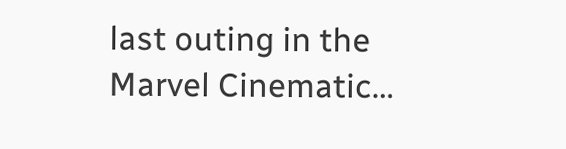last outing in the Marvel Cinematic…